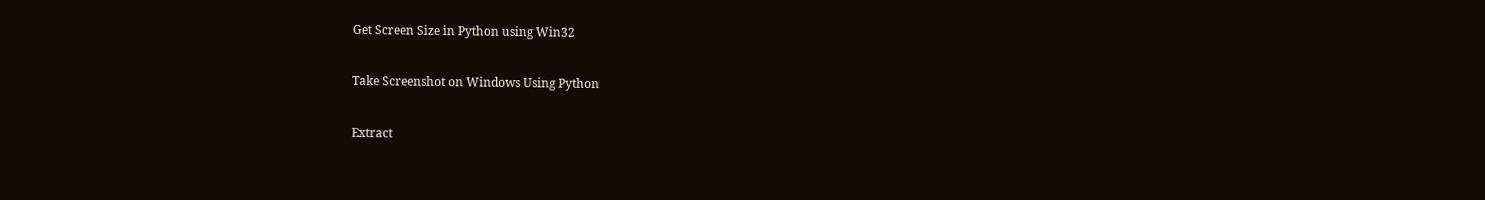Get Screen Size in Python using Win32

Take Screenshot on Windows Using Python

Extract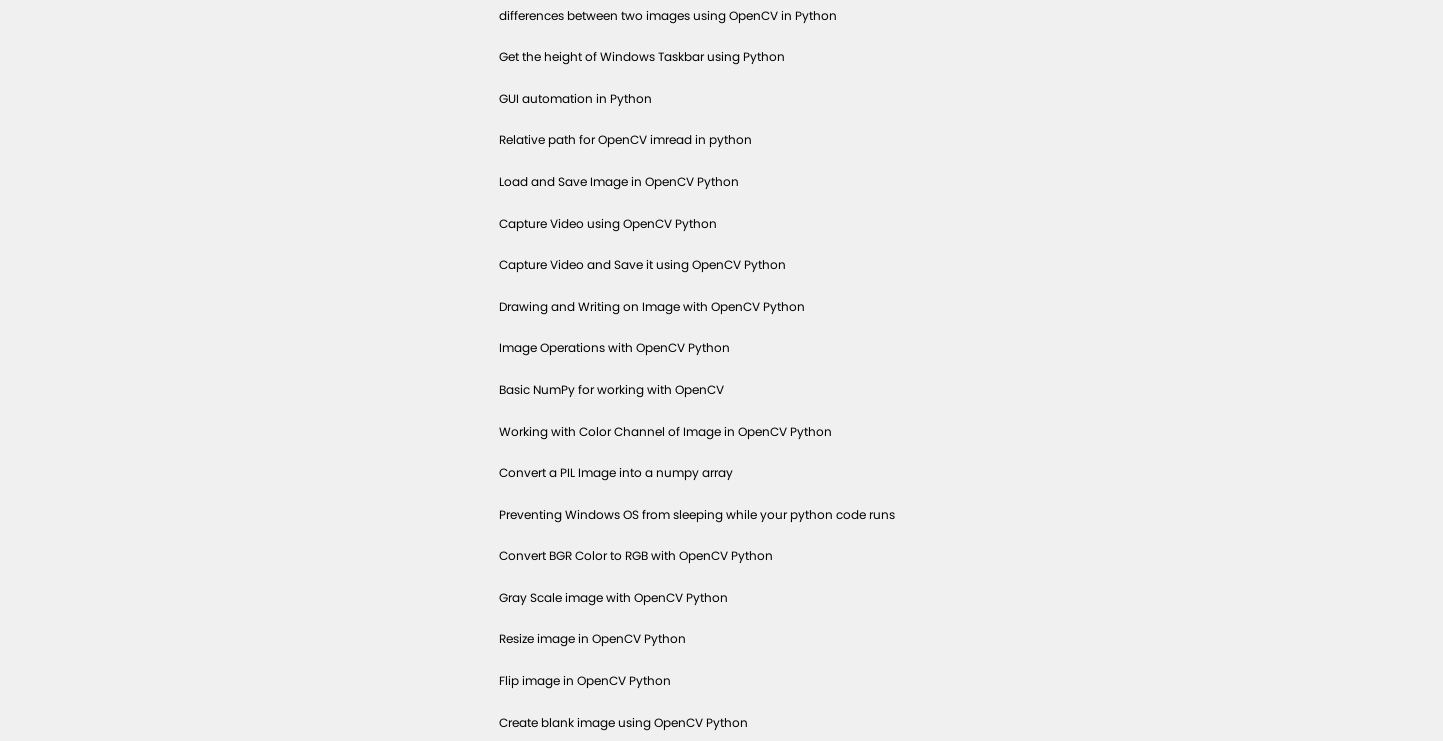differences between two images using OpenCV in Python

Get the height of Windows Taskbar using Python

GUI automation in Python

Relative path for OpenCV imread in python

Load and Save Image in OpenCV Python

Capture Video using OpenCV Python

Capture Video and Save it using OpenCV Python

Drawing and Writing on Image with OpenCV Python

Image Operations with OpenCV Python

Basic NumPy for working with OpenCV

Working with Color Channel of Image in OpenCV Python

Convert a PIL Image into a numpy array

Preventing Windows OS from sleeping while your python code runs

Convert BGR Color to RGB with OpenCV Python

Gray Scale image with OpenCV Python

Resize image in OpenCV Python

Flip image in OpenCV Python

Create blank image using OpenCV Python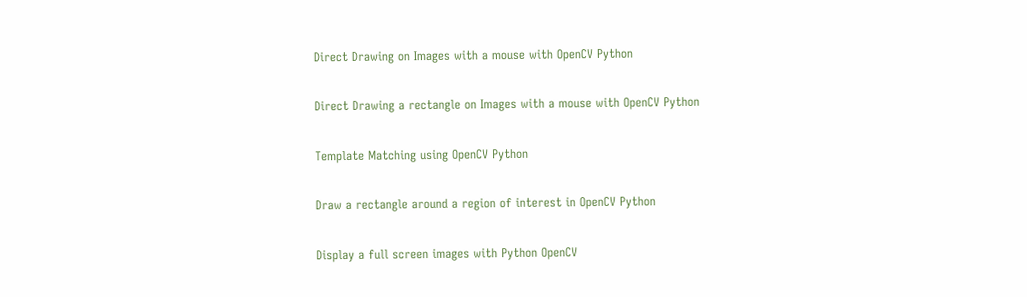Direct Drawing on Images with a mouse with OpenCV Python

Direct Drawing a rectangle on Images with a mouse with OpenCV Python

Template Matching using OpenCV Python

Draw a rectangle around a region of interest in OpenCV Python

Display a full screen images with Python OpenCV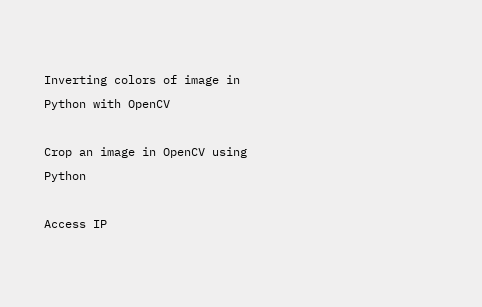Inverting colors of image in Python with OpenCV

Crop an image in OpenCV using Python

Access IP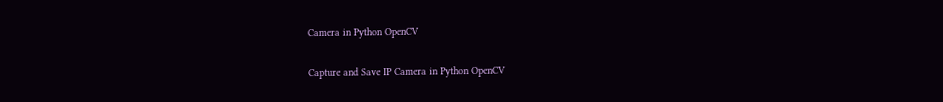Camera in Python OpenCV

Capture and Save IP Camera in Python OpenCV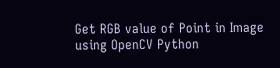Get RGB value of Point in Image using OpenCV Python